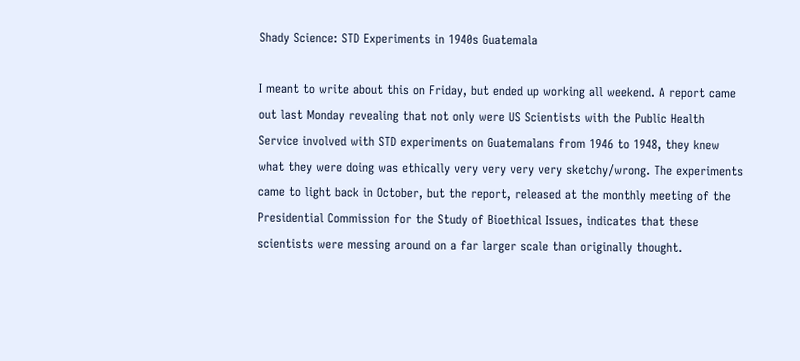Shady Science: STD Experiments in 1940s Guatemala

I meant to write about this on Friday, but ended up working all weekend. A report came out last Monday revealing that not only were US Scientists with the Public Health Service involved with STD experiments on Guatemalans from 1946 to 1948, they knew what they were doing was ethically very very very very sketchy/wrong. The experiments came to light back in October, but the report, released at the monthly meeting of the Presidential Commission for the Study of Bioethical Issues, indicates that these scientists were messing around on a far larger scale than originally thought.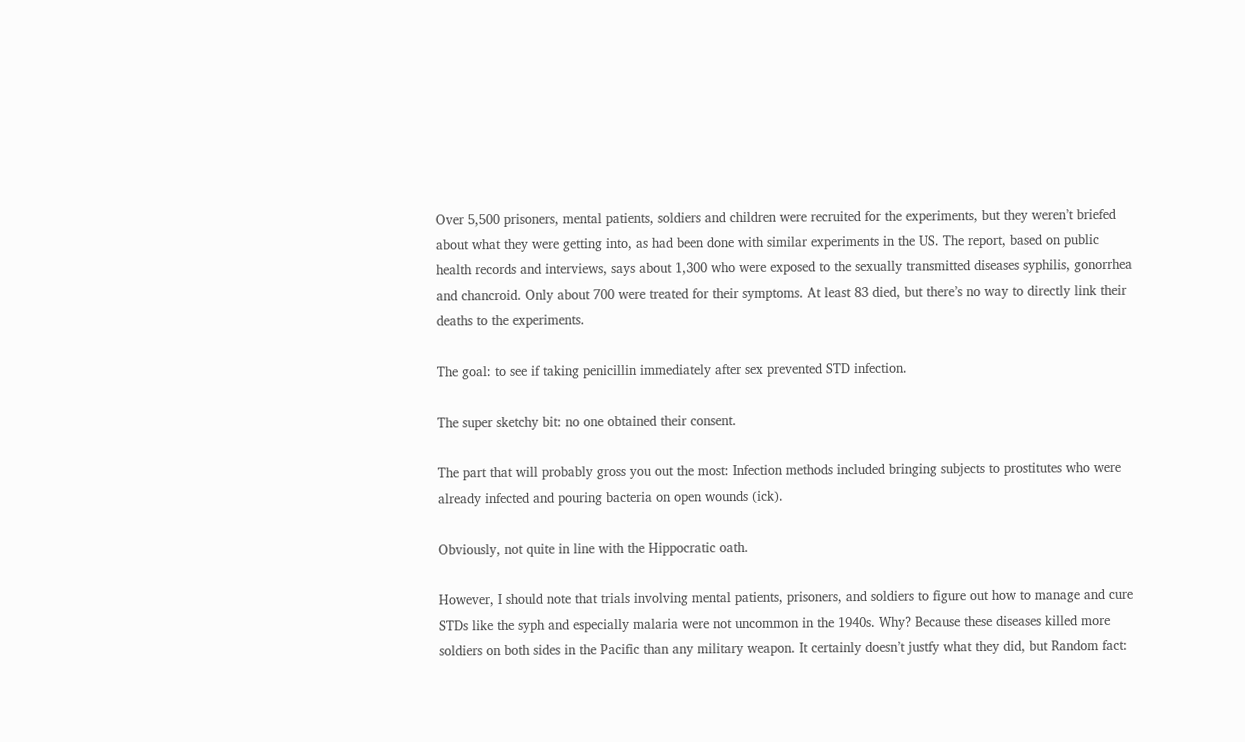Over 5,500 prisoners, mental patients, soldiers and children were recruited for the experiments, but they weren’t briefed about what they were getting into, as had been done with similar experiments in the US. The report, based on public health records and interviews, says about 1,300 who were exposed to the sexually transmitted diseases syphilis, gonorrhea and chancroid. Only about 700 were treated for their symptoms. At least 83 died, but there’s no way to directly link their deaths to the experiments.

The goal: to see if taking penicillin immediately after sex prevented STD infection.

The super sketchy bit: no one obtained their consent.

The part that will probably gross you out the most: Infection methods included bringing subjects to prostitutes who were already infected and pouring bacteria on open wounds (ick).

Obviously, not quite in line with the Hippocratic oath.

However, I should note that trials involving mental patients, prisoners, and soldiers to figure out how to manage and cure STDs like the syph and especially malaria were not uncommon in the 1940s. Why? Because these diseases killed more soldiers on both sides in the Pacific than any military weapon. It certainly doesn’t justfy what they did, but Random fact: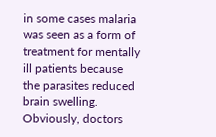in some cases malaria was seen as a form of treatment for mentally ill patients because the parasites reduced brain swelling. Obviously, doctors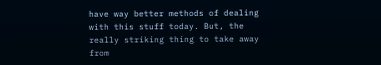have way better methods of dealing with this stuff today. But, the really striking thing to take away from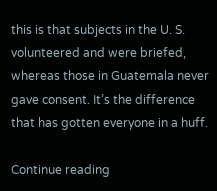this is that subjects in the U. S. volunteered and were briefed, whereas those in Guatemala never gave consent. It’s the difference that has gotten everyone in a huff.

Continue reading